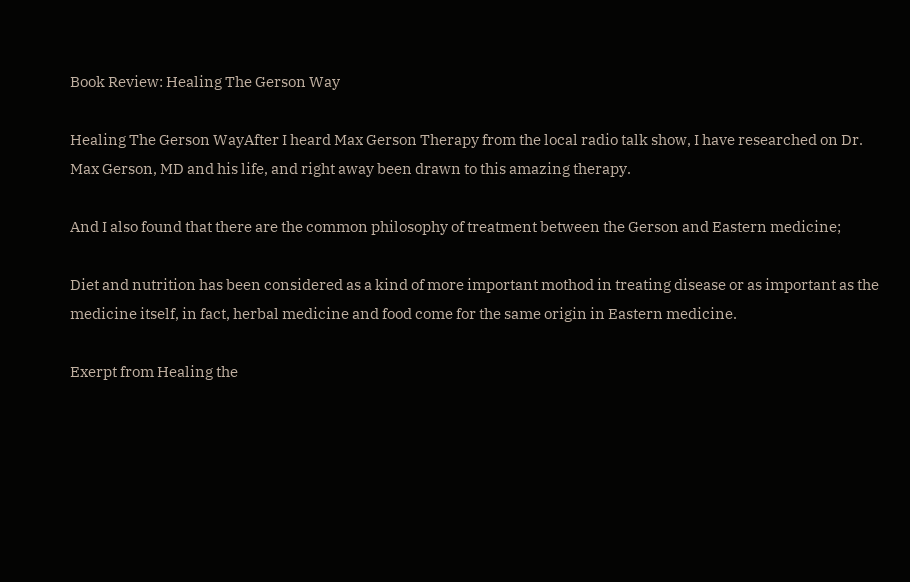Book Review: Healing The Gerson Way

Healing The Gerson WayAfter I heard Max Gerson Therapy from the local radio talk show, I have researched on Dr. Max Gerson, MD and his life, and right away been drawn to this amazing therapy.

And I also found that there are the common philosophy of treatment between the Gerson and Eastern medicine;

Diet and nutrition has been considered as a kind of more important mothod in treating disease or as important as the medicine itself, in fact, herbal medicine and food come for the same origin in Eastern medicine.

Exerpt from Healing the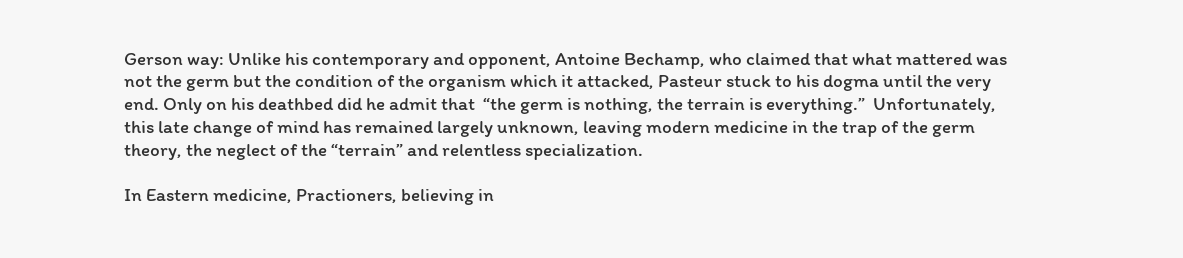Gerson way: Unlike his contemporary and opponent, Antoine Bechamp, who claimed that what mattered was not the germ but the condition of the organism which it attacked, Pasteur stuck to his dogma until the very end. Only on his deathbed did he admit that  “the germ is nothing, the terrain is everything.”  Unfortunately, this late change of mind has remained largely unknown, leaving modern medicine in the trap of the germ theory, the neglect of the “terrain” and relentless specialization.

In Eastern medicine, Practioners, believing in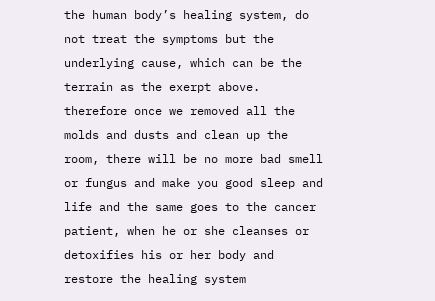the human body’s healing system, do not treat the symptoms but the underlying cause, which can be the terrain as the exerpt above. therefore once we removed all the molds and dusts and clean up the room, there will be no more bad smell or fungus and make you good sleep and life and the same goes to the cancer patient, when he or she cleanses or detoxifies his or her body and restore the healing system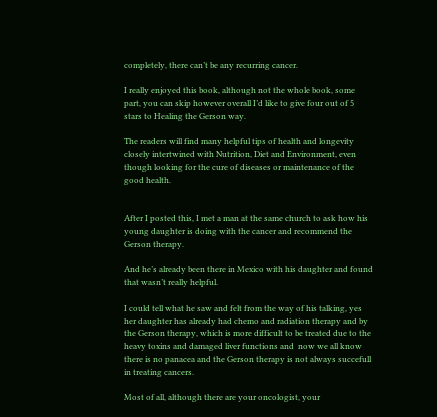completely, there can’t be any recurring cancer.

I really enjoyed this book, although not the whole book, some part, you can skip however overall I’d like to give four out of 5 stars to Healing the Gerson way.

The readers will find many helpful tips of health and longevity closely intertwined with Nutrition, Diet and Environment, even though looking for the cure of diseases or maintenance of the good health.


After I posted this, I met a man at the same church to ask how his young daughter is doing with the cancer and recommend the Gerson therapy.

And he’s already been there in Mexico with his daughter and found that wasn’t really helpful.

I could tell what he saw and felt from the way of his talking, yes her daughter has already had chemo and radiation therapy and by the Gerson therapy, which is more difficult to be treated due to the heavy toxins and damaged liver functions and  now we all know there is no panacea and the Gerson therapy is not always succefull in treating cancers.

Most of all, although there are your oncologist, your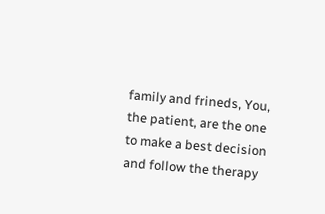family and frineds, You, the patient, are the one to make a best decision and follow the therapy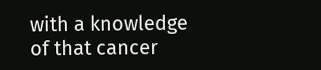with a knowledge of that cancer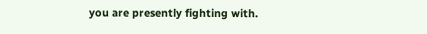you are presently fighting with.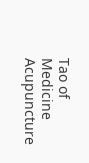Tao of Medicine Acupuncture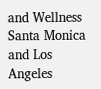and Wellness Santa Monica and Los Angeles